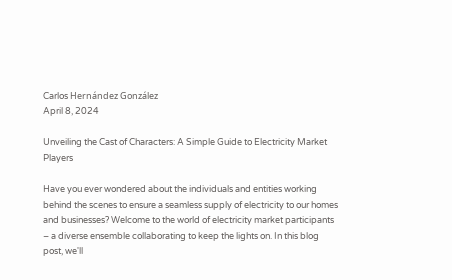Carlos Hernández González
April 8, 2024

Unveiling the Cast of Characters: A Simple Guide to Electricity Market Players

Have you ever wondered about the individuals and entities working behind the scenes to ensure a seamless supply of electricity to our homes and businesses? Welcome to the world of electricity market participants – a diverse ensemble collaborating to keep the lights on. In this blog post, we'll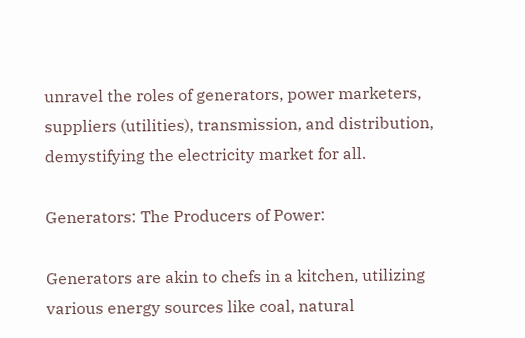unravel the roles of generators, power marketers, suppliers (utilities), transmission, and distribution, demystifying the electricity market for all.

Generators: The Producers of Power:

Generators are akin to chefs in a kitchen, utilizing various energy sources like coal, natural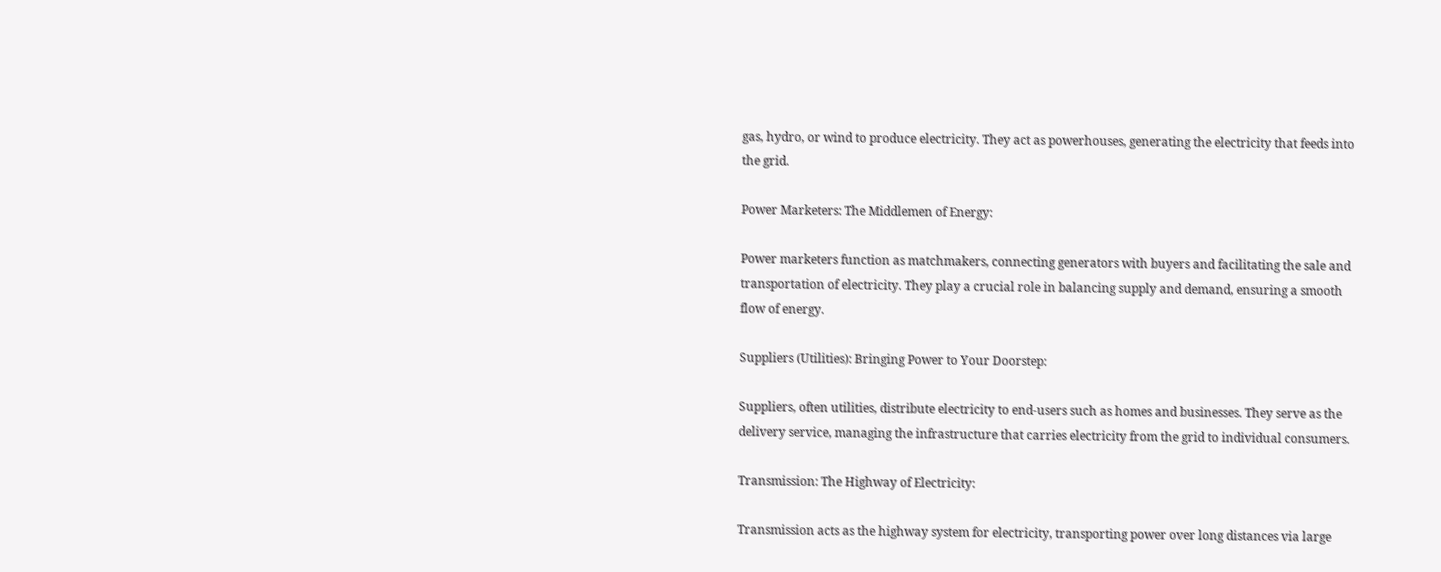gas, hydro, or wind to produce electricity. They act as powerhouses, generating the electricity that feeds into the grid.

Power Marketers: The Middlemen of Energy:

Power marketers function as matchmakers, connecting generators with buyers and facilitating the sale and transportation of electricity. They play a crucial role in balancing supply and demand, ensuring a smooth flow of energy.

Suppliers (Utilities): Bringing Power to Your Doorstep:

Suppliers, often utilities, distribute electricity to end-users such as homes and businesses. They serve as the delivery service, managing the infrastructure that carries electricity from the grid to individual consumers.

Transmission: The Highway of Electricity:

Transmission acts as the highway system for electricity, transporting power over long distances via large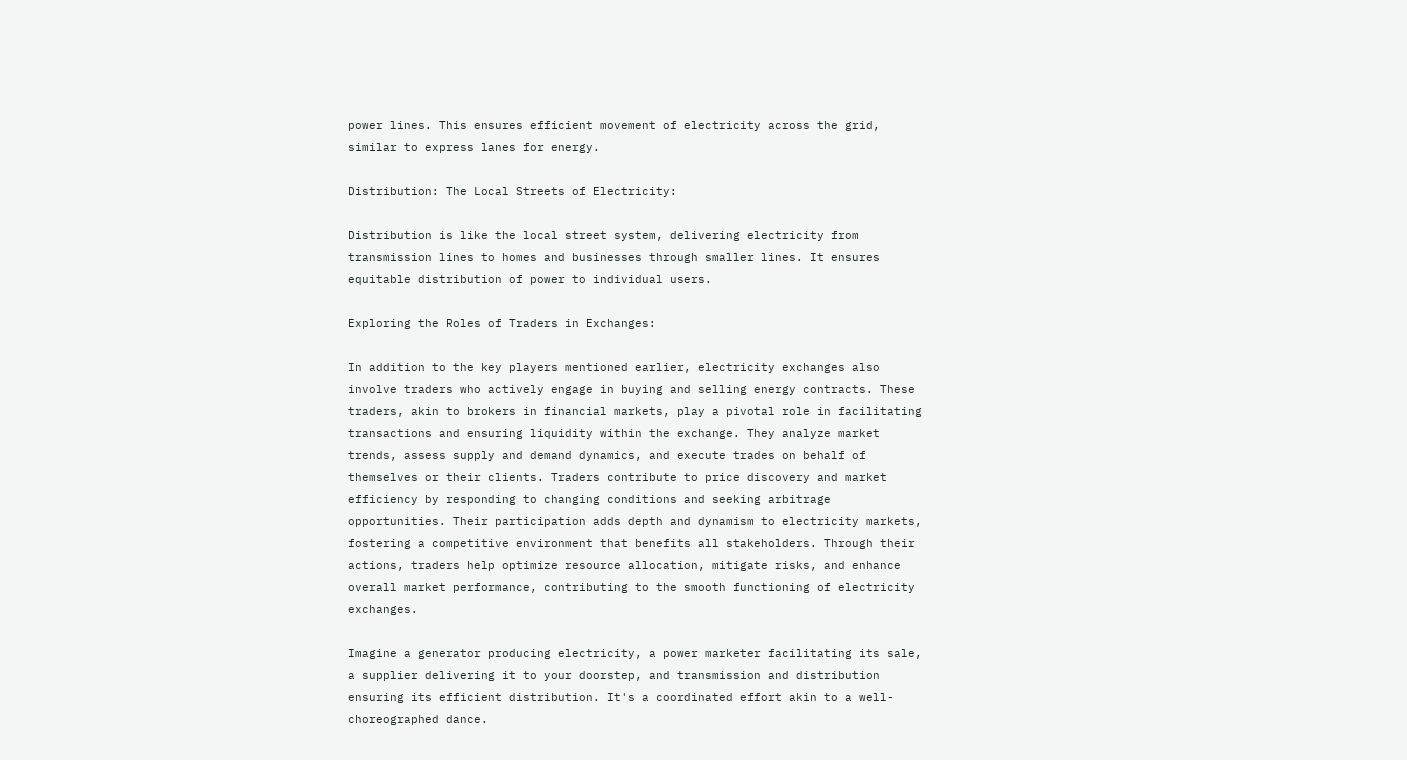power lines. This ensures efficient movement of electricity across the grid, similar to express lanes for energy.

Distribution: The Local Streets of Electricity:

Distribution is like the local street system, delivering electricity from transmission lines to homes and businesses through smaller lines. It ensures equitable distribution of power to individual users.

Exploring the Roles of Traders in Exchanges:

In addition to the key players mentioned earlier, electricity exchanges also involve traders who actively engage in buying and selling energy contracts. These traders, akin to brokers in financial markets, play a pivotal role in facilitating transactions and ensuring liquidity within the exchange. They analyze market trends, assess supply and demand dynamics, and execute trades on behalf of themselves or their clients. Traders contribute to price discovery and market efficiency by responding to changing conditions and seeking arbitrage opportunities. Their participation adds depth and dynamism to electricity markets, fostering a competitive environment that benefits all stakeholders. Through their actions, traders help optimize resource allocation, mitigate risks, and enhance overall market performance, contributing to the smooth functioning of electricity exchanges.

Imagine a generator producing electricity, a power marketer facilitating its sale, a supplier delivering it to your doorstep, and transmission and distribution ensuring its efficient distribution. It's a coordinated effort akin to a well-choreographed dance.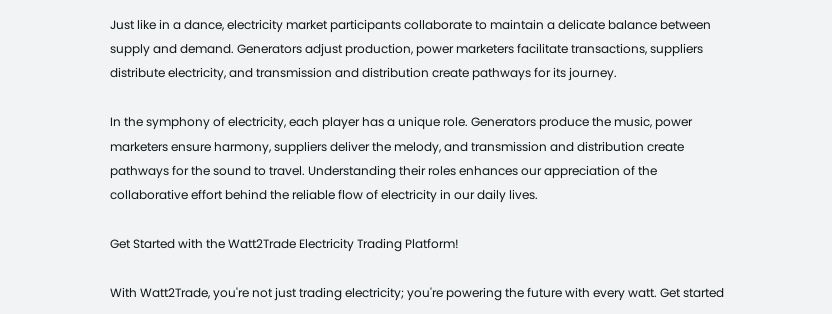Just like in a dance, electricity market participants collaborate to maintain a delicate balance between supply and demand. Generators adjust production, power marketers facilitate transactions, suppliers distribute electricity, and transmission and distribution create pathways for its journey.

In the symphony of electricity, each player has a unique role. Generators produce the music, power marketers ensure harmony, suppliers deliver the melody, and transmission and distribution create pathways for the sound to travel. Understanding their roles enhances our appreciation of the collaborative effort behind the reliable flow of electricity in our daily lives.

Get Started with the Watt2Trade Electricity Trading Platform!

With Watt2Trade, you're not just trading electricity; you're powering the future with every watt. Get started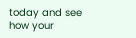today and see how your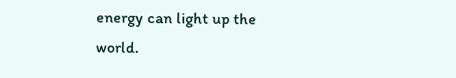energy can light up the world.